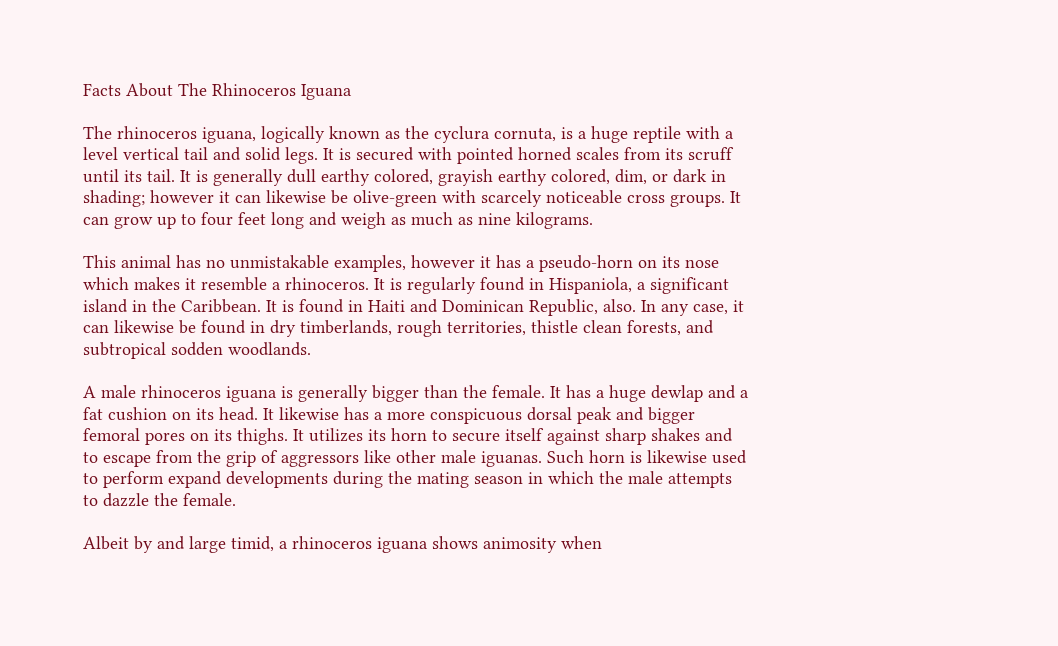Facts About The Rhinoceros Iguana

The rhinoceros iguana, logically known as the cyclura cornuta, is a huge reptile with a level vertical tail and solid legs. It is secured with pointed horned scales from its scruff until its tail. It is generally dull earthy colored, grayish earthy colored, dim, or dark in shading; however it can likewise be olive-green with scarcely noticeable cross groups. It can grow up to four feet long and weigh as much as nine kilograms.

This animal has no unmistakable examples, however it has a pseudo-horn on its nose which makes it resemble a rhinoceros. It is regularly found in Hispaniola, a significant island in the Caribbean. It is found in Haiti and Dominican Republic, also. In any case, it can likewise be found in dry timberlands, rough territories, thistle clean forests, and subtropical sodden woodlands.

A male rhinoceros iguana is generally bigger than the female. It has a huge dewlap and a fat cushion on its head. It likewise has a more conspicuous dorsal peak and bigger femoral pores on its thighs. It utilizes its horn to secure itself against sharp shakes and to escape from the grip of aggressors like other male iguanas. Such horn is likewise used to perform expand developments during the mating season in which the male attempts to dazzle the female.

Albeit by and large timid, a rhinoceros iguana shows animosity when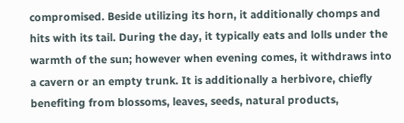compromised. Beside utilizing its horn, it additionally chomps and hits with its tail. During the day, it typically eats and lolls under the warmth of the sun; however when evening comes, it withdraws into a cavern or an empty trunk. It is additionally a herbivore, chiefly benefiting from blossoms, leaves, seeds, natural products,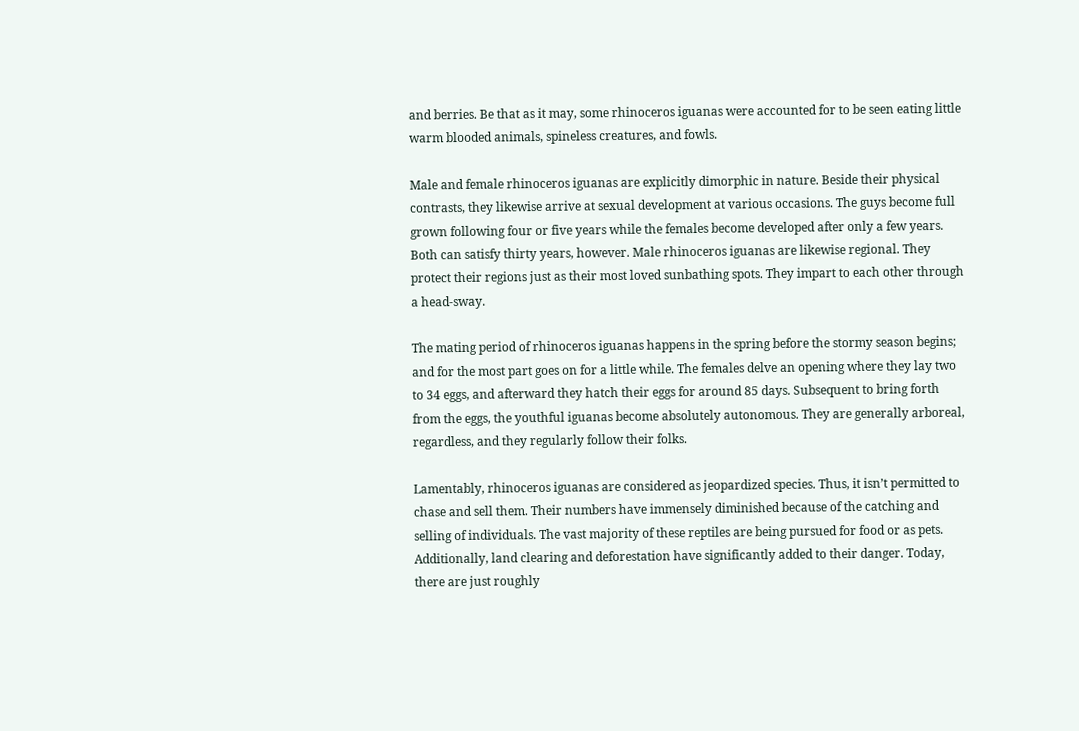and berries. Be that as it may, some rhinoceros iguanas were accounted for to be seen eating little warm blooded animals, spineless creatures, and fowls.

Male and female rhinoceros iguanas are explicitly dimorphic in nature. Beside their physical contrasts, they likewise arrive at sexual development at various occasions. The guys become full grown following four or five years while the females become developed after only a few years. Both can satisfy thirty years, however. Male rhinoceros iguanas are likewise regional. They protect their regions just as their most loved sunbathing spots. They impart to each other through a head-sway.

The mating period of rhinoceros iguanas happens in the spring before the stormy season begins; and for the most part goes on for a little while. The females delve an opening where they lay two to 34 eggs, and afterward they hatch their eggs for around 85 days. Subsequent to bring forth from the eggs, the youthful iguanas become absolutely autonomous. They are generally arboreal, regardless, and they regularly follow their folks.

Lamentably, rhinoceros iguanas are considered as jeopardized species. Thus, it isn’t permitted to chase and sell them. Their numbers have immensely diminished because of the catching and selling of individuals. The vast majority of these reptiles are being pursued for food or as pets. Additionally, land clearing and deforestation have significantly added to their danger. Today, there are just roughly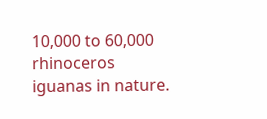10,000 to 60,000 rhinoceros iguanas in nature.